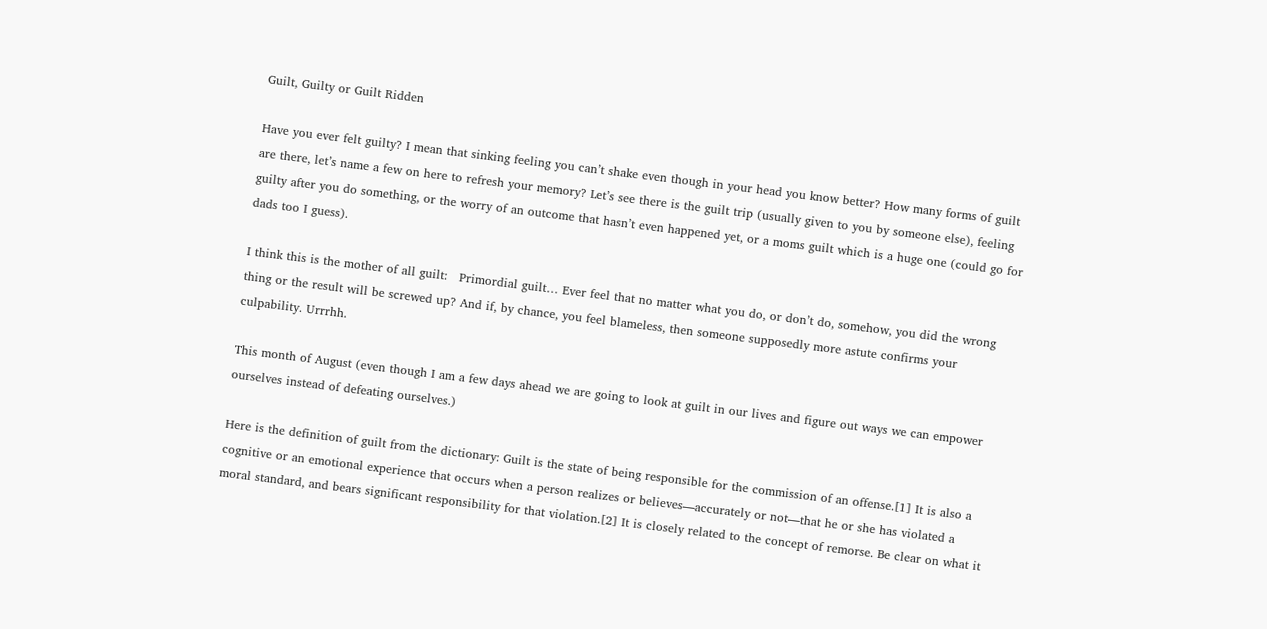Guilt, Guilty or Guilt Ridden

Have you ever felt guilty? I mean that sinking feeling you can’t shake even though in your head you know better? How many forms of guilt are there, let’s name a few on here to refresh your memory? Let’s see there is the guilt trip (usually given to you by someone else), feeling guilty after you do something, or the worry of an outcome that hasn’t even happened yet, or a moms guilt which is a huge one (could go for dads too I guess).

I think this is the mother of all guilt:   Primordial guilt… Ever feel that no matter what you do, or don’t do, somehow, you did the wrong thing or the result will be screwed up? And if, by chance, you feel blameless, then someone supposedly more astute confirms your culpability. Urrrhh.

This month of August (even though I am a few days ahead we are going to look at guilt in our lives and figure out ways we can empower ourselves instead of defeating ourselves.)

Here is the definition of guilt from the dictionary: Guilt is the state of being responsible for the commission of an offense.[1] It is also a cognitive or an emotional experience that occurs when a person realizes or believes—accurately or not—that he or she has violated a moral standard, and bears significant responsibility for that violation.[2] It is closely related to the concept of remorse. Be clear on what it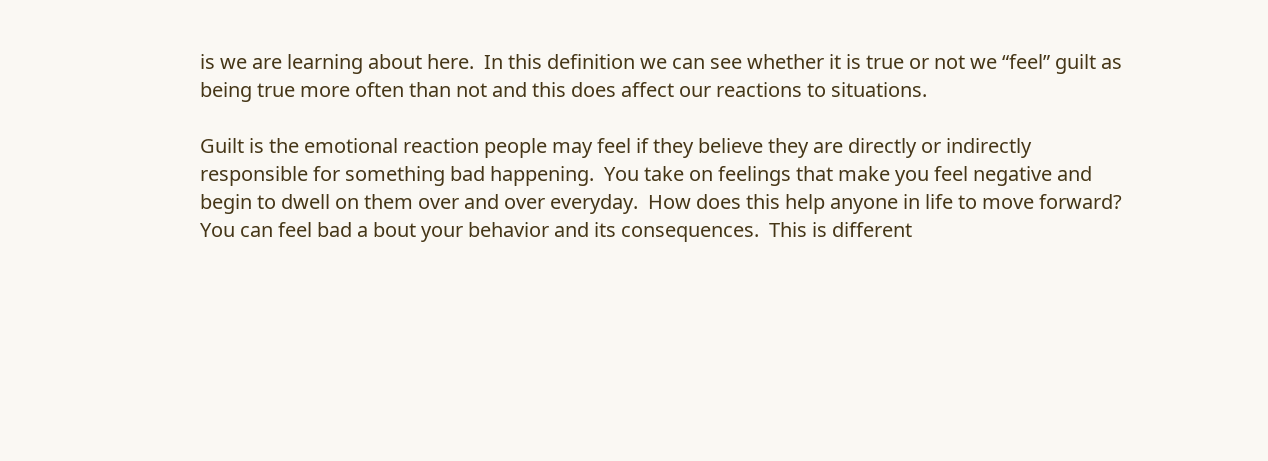is we are learning about here.  In this definition we can see whether it is true or not we “feel” guilt as being true more often than not and this does affect our reactions to situations.

Guilt is the emotional reaction people may feel if they believe they are directly or indirectly responsible for something bad happening.  You take on feelings that make you feel negative and begin to dwell on them over and over everyday.  How does this help anyone in life to move forward? You can feel bad a bout your behavior and its consequences.  This is different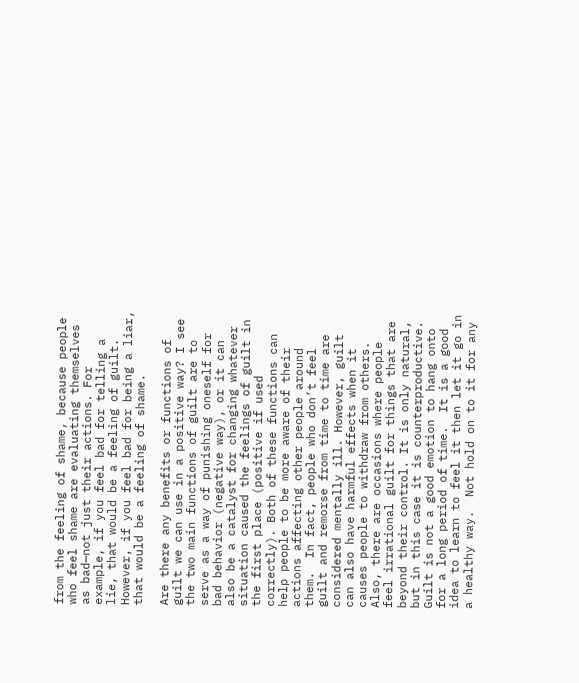from the feeling of shame, because people who feel shame are evaluating themselves as bad—not just their actions. For example, if you feel bad for telling a lie, that would be a feeling of guilt. However, if you feel bad for being a liar, that would be a feeling of shame.

Are there any benefits or functions of guilt we can use in a positive way? I see the two main functions of guilt are to serve as a way of punishing oneself for bad behavior (negative way), or it can also be a catalyst for changing whatever situation caused the feelings of guilt in the first place (positive if used correctly). Both of these functions can help people to be more aware of their actions affecting other people around them.  In fact, people who don’t feel guilt and remorse from time to time are considered mentally ill. However, guilt can also have harmful effects when it causes people to withdraw from others. Also, there are occasions where people feel irrational guilt for things that are beyond their control. It is only natural, but in this case it is counterproductive.  Guilt is not a good emotion to hang onto for a long period of time.  It is a good idea to learn to feel it then let it go in a healthy way.  Not hold on to it for any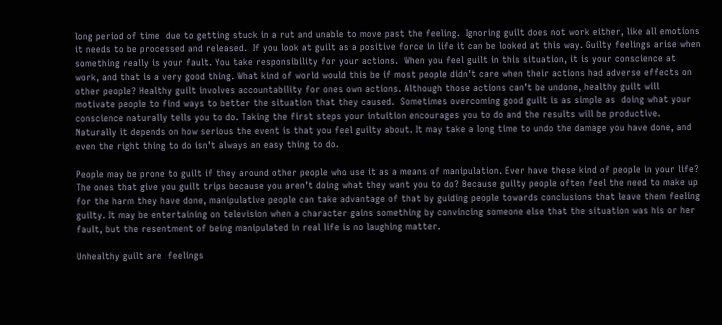long period of time  due to getting stuck in a rut and unable to move past the feeling.  Ignoring guilt does not work either, like all emotions it needs to be processed and released.  If you look at guilt as a positive force in life it can be looked at this way. Guilty feelings arise when something really is your fault. You take responsibility for your actions.  When you feel guilt in this situation, it is your conscience at work, and that is a very good thing. What kind of world would this be if most people didn’t care when their actions had adverse effects on other people? Healthy guilt involves accountability for ones own actions. Although those actions can’t be undone, healthy guilt will motivate people to find ways to better the situation that they caused.  Sometimes overcoming good guilt is as simple as  doing what your conscience naturally tells you to do. Taking the first steps your intuition encourages you to do and the results will be productive.  Naturally it depends on how serious the event is that you feel guilty about. It may take a long time to undo the damage you have done, and even the right thing to do isn’t always an easy thing to do.

People may be prone to guilt if they around other people who use it as a means of manipulation. Ever have these kind of people in your life? The ones that give you guilt trips because you aren’t doing what they want you to do? Because guilty people often feel the need to make up for the harm they have done, manipulative people can take advantage of that by guiding people towards conclusions that leave them feeling guilty. It may be entertaining on television when a character gains something by convincing someone else that the situation was his or her fault, but the resentment of being manipulated in real life is no laughing matter.

Unhealthy guilt are  feelings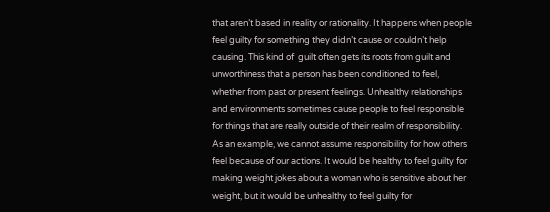that aren’t based in reality or rationality. It happens when people feel guilty for something they didn’t cause or couldn’t help causing. This kind of  guilt often gets its roots from guilt and unworthiness that a person has been conditioned to feel, whether from past or present feelings. Unhealthy relationships and environments sometimes cause people to feel responsible for things that are really outside of their realm of responsibility. As an example, we cannot assume responsibility for how others feel because of our actions. It would be healthy to feel guilty for making weight jokes about a woman who is sensitive about her weight, but it would be unhealthy to feel guilty for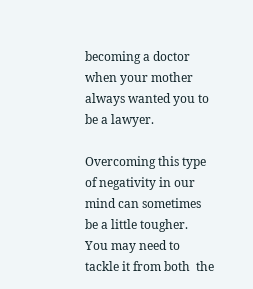becoming a doctor when your mother always wanted you to be a lawyer.

Overcoming this type of negativity in our mind can sometimes be a little tougher.  You may need to tackle it from both  the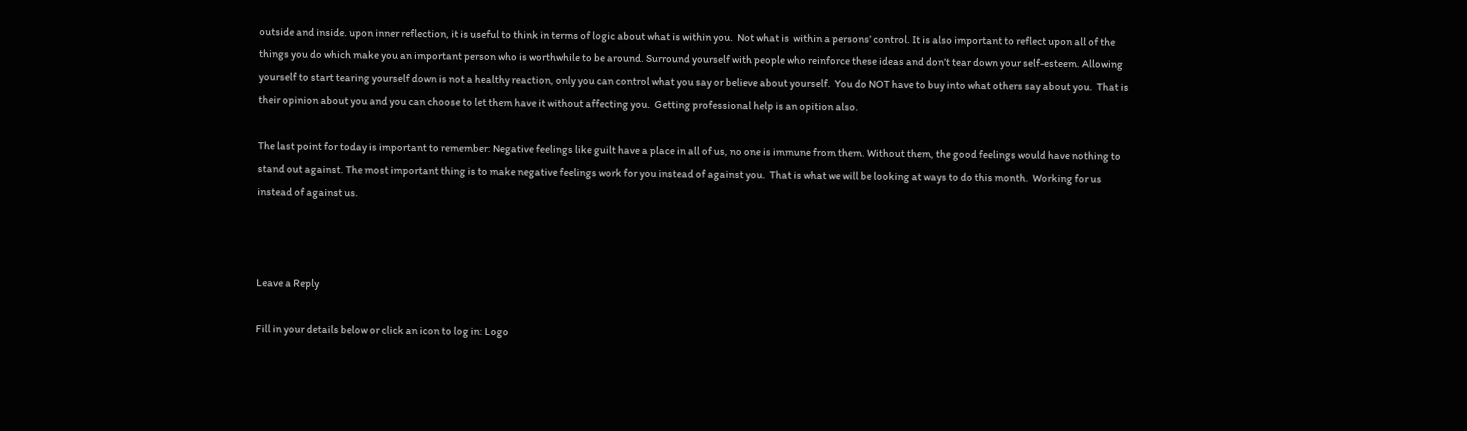outside and inside. upon inner reflection, it is useful to think in terms of logic about what is within you.  Not what is  within a persons’ control. It is also important to reflect upon all of the things you do which make you an important person who is worthwhile to be around. Surround yourself with people who reinforce these ideas and don’t tear down your self-esteem. Allowing yourself to start tearing yourself down is not a healthy reaction, only you can control what you say or believe about yourself.  You do NOT have to buy into what others say about you.  That is their opinion about you and you can choose to let them have it without affecting you.  Getting professional help is an opition also.

The last point for today is important to remember: Negative feelings like guilt have a place in all of us, no one is immune from them. Without them, the good feelings would have nothing to stand out against. The most important thing is to make negative feelings work for you instead of against you.  That is what we will be looking at ways to do this month.  Working for us instead of against us.



Leave a Reply

Fill in your details below or click an icon to log in: Logo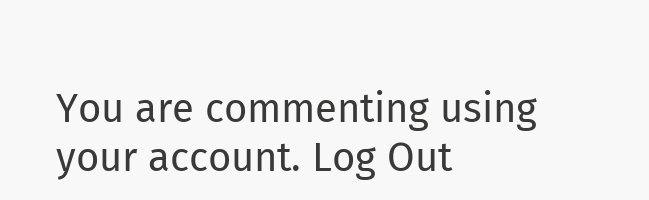You are commenting using your account. Log Out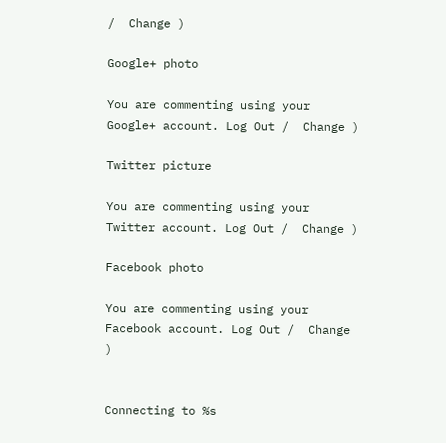/  Change )

Google+ photo

You are commenting using your Google+ account. Log Out /  Change )

Twitter picture

You are commenting using your Twitter account. Log Out /  Change )

Facebook photo

You are commenting using your Facebook account. Log Out /  Change )


Connecting to %s